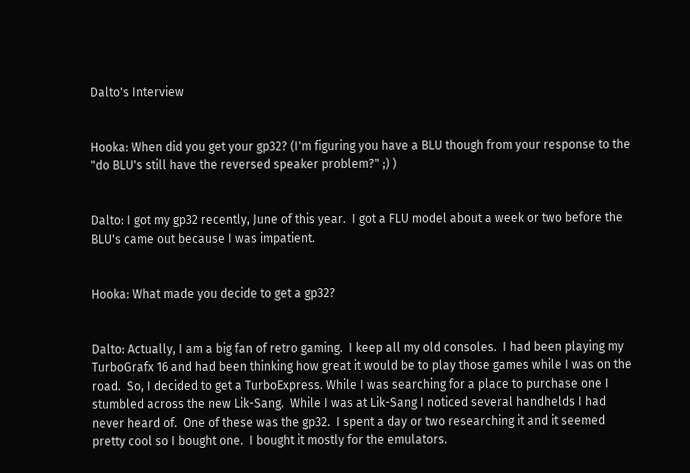Dalto's Interview


Hooka: When did you get your gp32? (I'm figuring you have a BLU though from your response to the "do BLU's still have the reversed speaker problem?" ;) )


Dalto: I got my gp32 recently, June of this year.  I got a FLU model about a week or two before the BLU's came out because I was impatient.


Hooka: What made you decide to get a gp32?


Dalto: Actually, I am a big fan of retro gaming.  I keep all my old consoles.  I had been playing my TurboGrafx 16 and had been thinking how great it would be to play those games while I was on the road.  So, I decided to get a TurboExpress. While I was searching for a place to purchase one I stumbled across the new Lik-Sang.  While I was at Lik-Sang I noticed several handhelds I had never heard of.  One of these was the gp32.  I spent a day or two researching it and it seemed pretty cool so I bought one.  I bought it mostly for the emulators.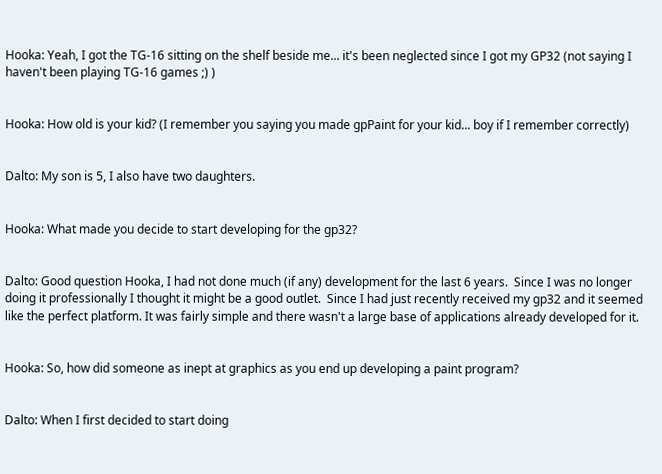Hooka: Yeah, I got the TG-16 sitting on the shelf beside me... it's been neglected since I got my GP32 (not saying I haven't been playing TG-16 games ;) )


Hooka: How old is your kid? (I remember you saying you made gpPaint for your kid... boy if I remember correctly)


Dalto: My son is 5, I also have two daughters.


Hooka: What made you decide to start developing for the gp32?


Dalto: Good question Hooka, I had not done much (if any) development for the last 6 years.  Since I was no longer doing it professionally I thought it might be a good outlet.  Since I had just recently received my gp32 and it seemed like the perfect platform. It was fairly simple and there wasn't a large base of applications already developed for it.


Hooka: So, how did someone as inept at graphics as you end up developing a paint program?


Dalto: When I first decided to start doing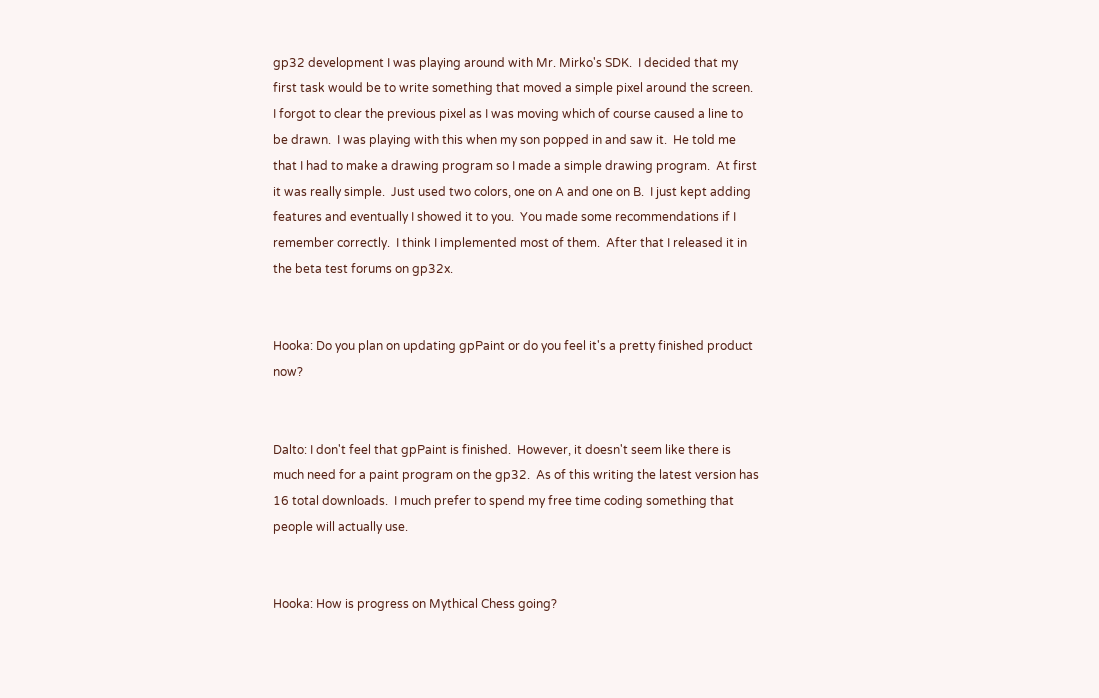gp32 development I was playing around with Mr. Mirko's SDK.  I decided that my first task would be to write something that moved a simple pixel around the screen.  I forgot to clear the previous pixel as I was moving which of course caused a line to be drawn.  I was playing with this when my son popped in and saw it.  He told me that I had to make a drawing program so I made a simple drawing program.  At first it was really simple.  Just used two colors, one on A and one on B.  I just kept adding features and eventually I showed it to you.  You made some recommendations if I remember correctly.  I think I implemented most of them.  After that I released it in the beta test forums on gp32x.


Hooka: Do you plan on updating gpPaint or do you feel it's a pretty finished product now?


Dalto: I don't feel that gpPaint is finished.  However, it doesn't seem like there is much need for a paint program on the gp32.  As of this writing the latest version has 16 total downloads.  I much prefer to spend my free time coding something that people will actually use.


Hooka: How is progress on Mythical Chess going?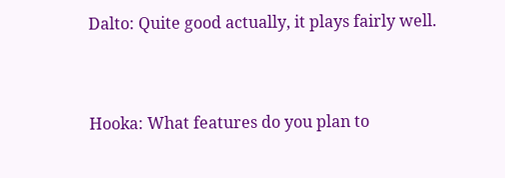Dalto: Quite good actually, it plays fairly well.


Hooka: What features do you plan to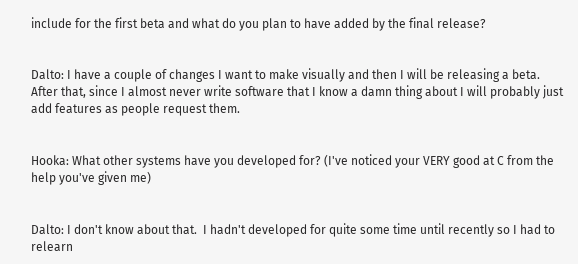include for the first beta and what do you plan to have added by the final release?


Dalto: I have a couple of changes I want to make visually and then I will be releasing a beta.  After that, since I almost never write software that I know a damn thing about I will probably just add features as people request them.


Hooka: What other systems have you developed for? (I've noticed your VERY good at C from the help you've given me)


Dalto: I don't know about that.  I hadn't developed for quite some time until recently so I had to relearn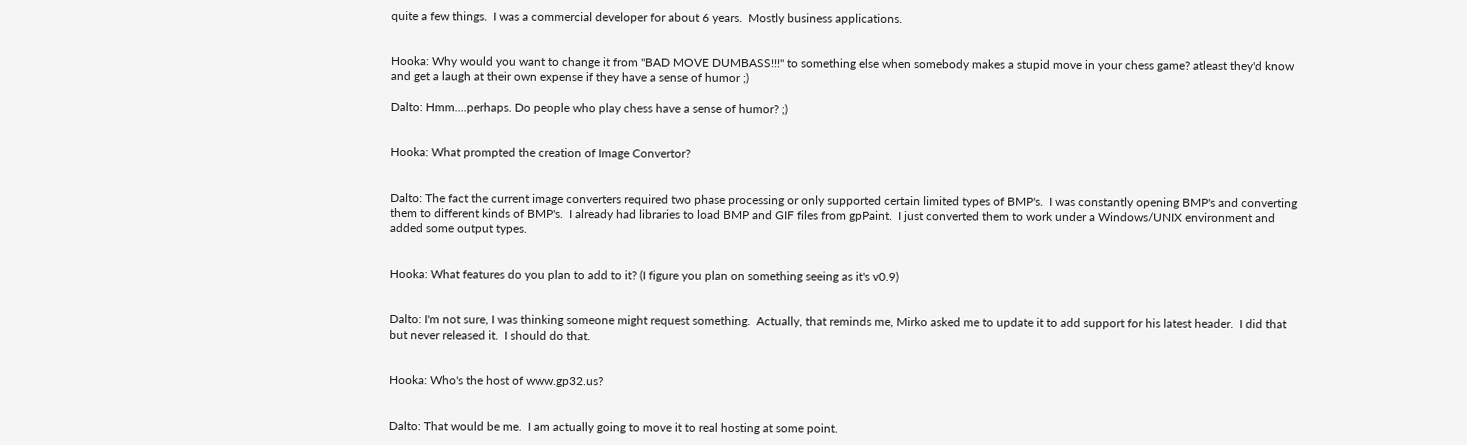quite a few things.  I was a commercial developer for about 6 years.  Mostly business applications.


Hooka: Why would you want to change it from "BAD MOVE DUMBASS!!!" to something else when somebody makes a stupid move in your chess game? atleast they'd know and get a laugh at their own expense if they have a sense of humor ;)

Dalto: Hmm....perhaps. Do people who play chess have a sense of humor? ;)


Hooka: What prompted the creation of Image Convertor?


Dalto: The fact the current image converters required two phase processing or only supported certain limited types of BMP's.  I was constantly opening BMP's and converting them to different kinds of BMP's.  I already had libraries to load BMP and GIF files from gpPaint.  I just converted them to work under a Windows/UNIX environment and added some output types.


Hooka: What features do you plan to add to it? (I figure you plan on something seeing as it's v0.9)


Dalto: I'm not sure, I was thinking someone might request something.  Actually, that reminds me, Mirko asked me to update it to add support for his latest header.  I did that but never released it.  I should do that.


Hooka: Who's the host of www.gp32.us?


Dalto: That would be me.  I am actually going to move it to real hosting at some point.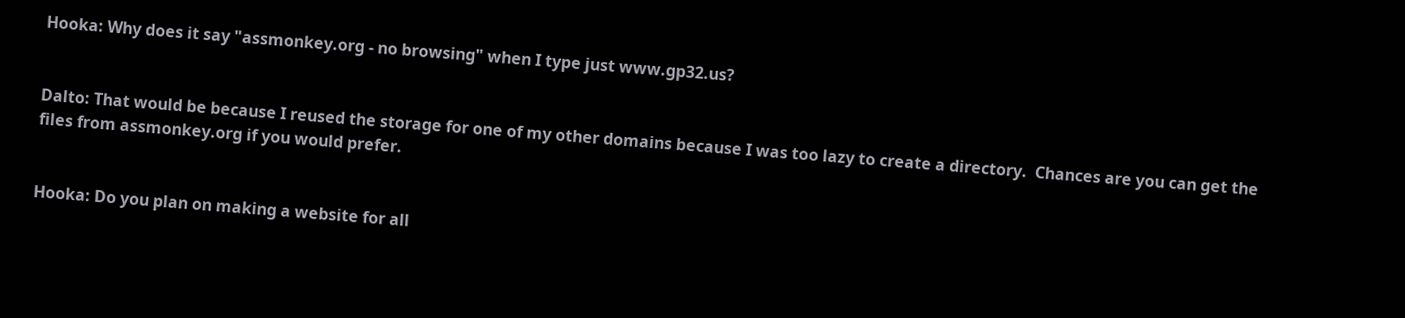Hooka: Why does it say "assmonkey.org - no browsing" when I type just www.gp32.us?


Dalto: That would be because I reused the storage for one of my other domains because I was too lazy to create a directory.  Chances are you can get the files from assmonkey.org if you would prefer.


Hooka: Do you plan on making a website for all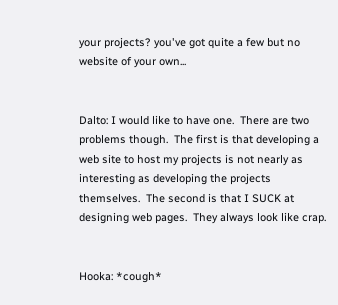your projects? you've got quite a few but no website of your own...


Dalto: I would like to have one.  There are two problems though.  The first is that developing a web site to host my projects is not nearly as interesting as developing the projects themselves.  The second is that I SUCK at designing web pages.  They always look like crap.


Hooka: *cough*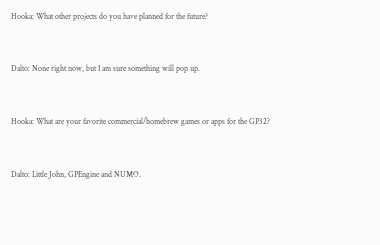Hooka: What other projects do you have planned for the future?


Dalto: None right now, but I am sure something will pop up.


Hooka: What are your favorite commercial/homebrew games or apps for the GP32?


Dalto: Little John, GPEngine and NUMO.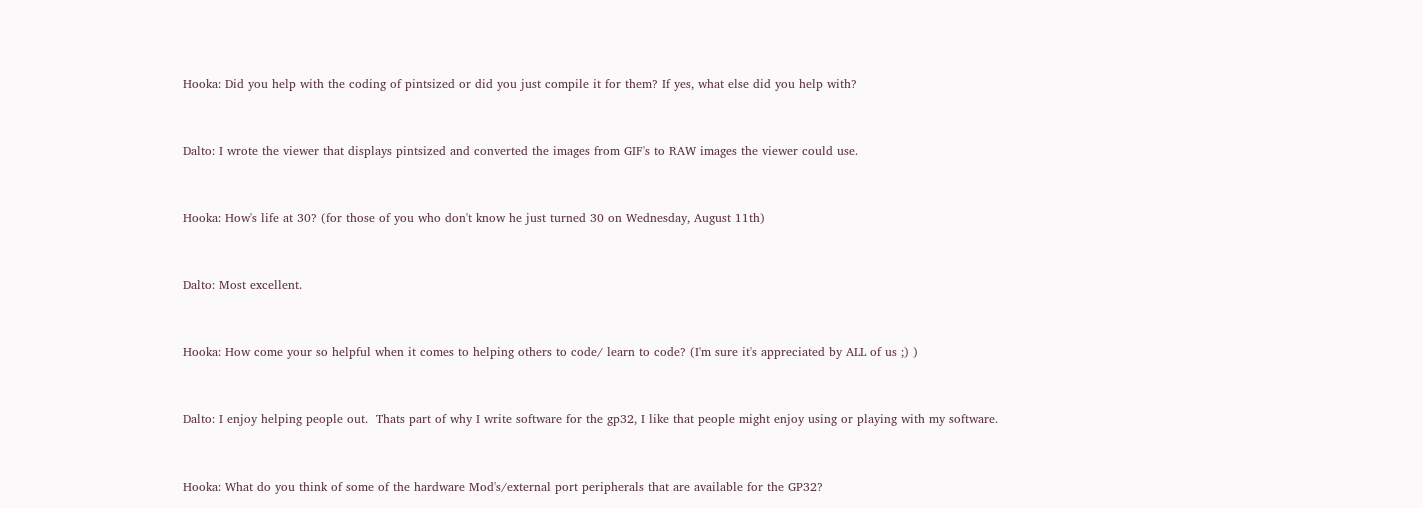Hooka: Did you help with the coding of pintsized or did you just compile it for them? If yes, what else did you help with?


Dalto: I wrote the viewer that displays pintsized and converted the images from GIF's to RAW images the viewer could use.


Hooka: How's life at 30? (for those of you who don't know he just turned 30 on Wednesday, August 11th)


Dalto: Most excellent.


Hooka: How come your so helpful when it comes to helping others to code/ learn to code? (I'm sure it's appreciated by ALL of us ;) )


Dalto: I enjoy helping people out.  Thats part of why I write software for the gp32, I like that people might enjoy using or playing with my software.


Hooka: What do you think of some of the hardware Mod's/external port peripherals that are available for the GP32?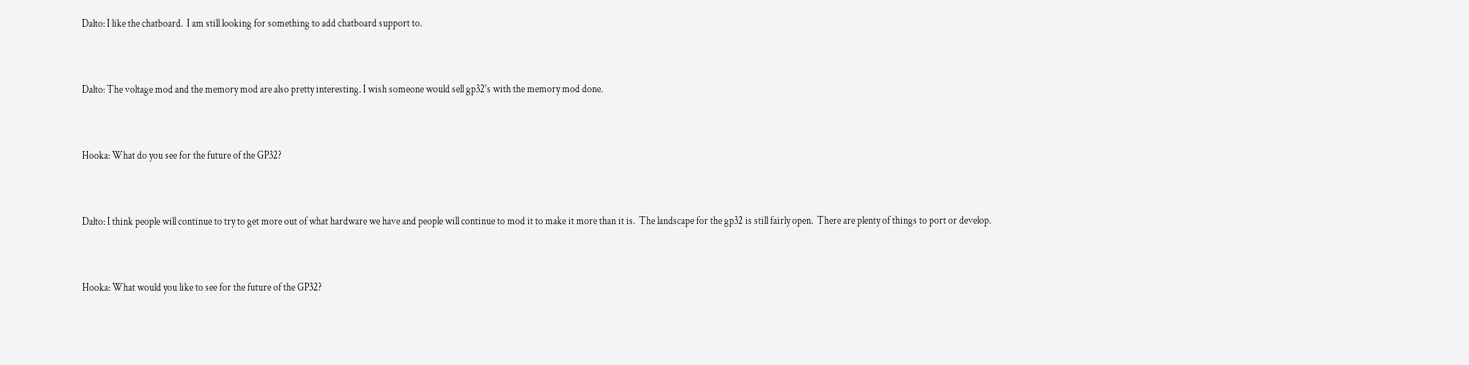Dalto: I like the chatboard.  I am still looking for something to add chatboard support to.


Dalto: The voltage mod and the memory mod are also pretty interesting. I wish someone would sell gp32's with the memory mod done.


Hooka: What do you see for the future of the GP32?


Dalto: I think people will continue to try to get more out of what hardware we have and people will continue to mod it to make it more than it is.  The landscape for the gp32 is still fairly open.  There are plenty of things to port or develop.


Hooka: What would you like to see for the future of the GP32?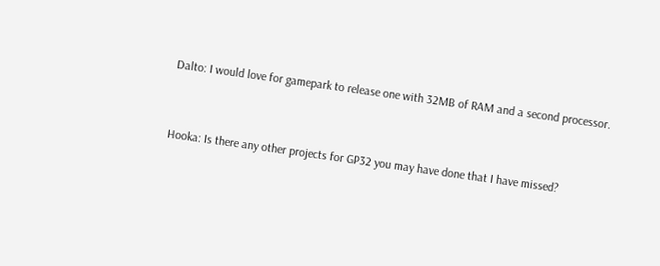Dalto: I would love for gamepark to release one with 32MB of RAM and a second processor.


Hooka: Is there any other projects for GP32 you may have done that I have missed?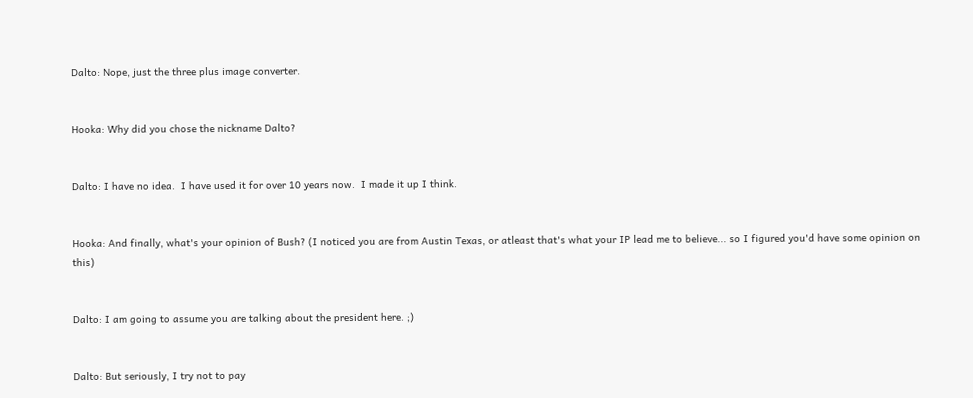Dalto: Nope, just the three plus image converter.


Hooka: Why did you chose the nickname Dalto?


Dalto: I have no idea.  I have used it for over 10 years now.  I made it up I think.


Hooka: And finally, what's your opinion of Bush? (I noticed you are from Austin Texas, or atleast that's what your IP lead me to believe... so I figured you'd have some opinion on this)


Dalto: I am going to assume you are talking about the president here. ;)


Dalto: But seriously, I try not to pay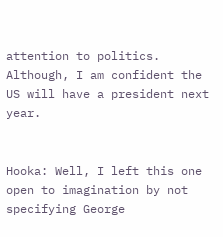attention to politics.  Although, I am confident the US will have a president next year.


Hooka: Well, I left this one open to imagination by not specifying George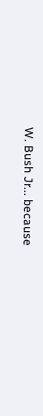W. Bush Jr... because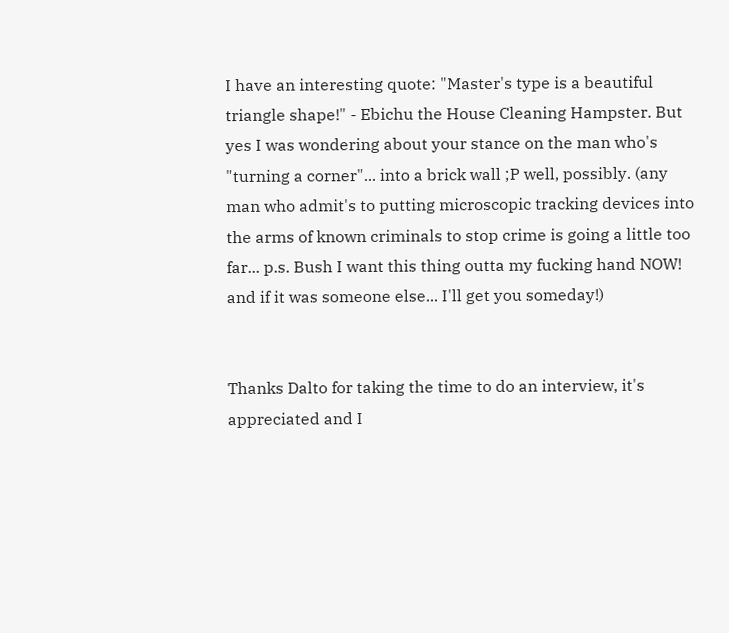I have an interesting quote: "Master's type is a beautiful triangle shape!" - Ebichu the House Cleaning Hampster. But yes I was wondering about your stance on the man who's "turning a corner"... into a brick wall ;P well, possibly. (any man who admit's to putting microscopic tracking devices into the arms of known criminals to stop crime is going a little too far... p.s. Bush I want this thing outta my fucking hand NOW! and if it was someone else... I'll get you someday!)


Thanks Dalto for taking the time to do an interview, it's appreciated and I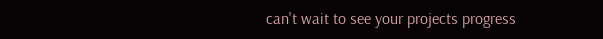can't wait to see your projects progress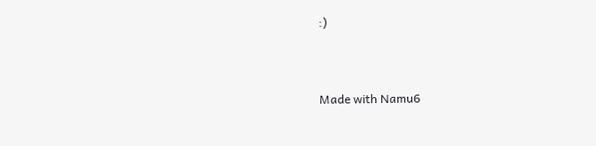:)


Made with Namu6